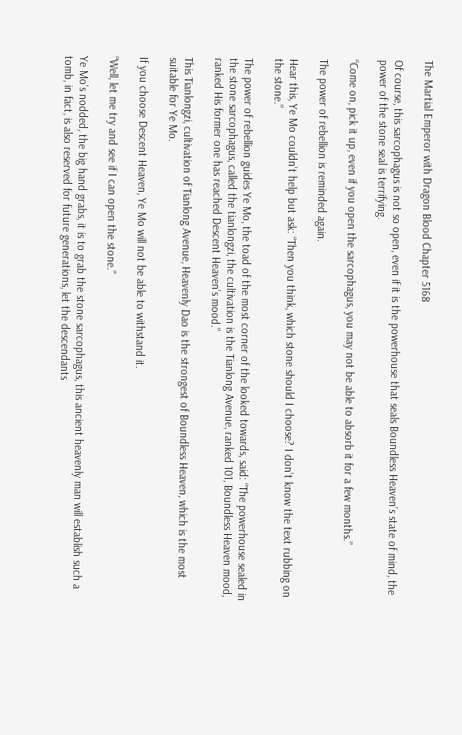The Martial Emperor with Dragon Blood Chapter 5168

Of course, this sarcophagus is not so open, even if it is the powerhouse that seals Boundless Heaven’s state of mind, the power of the stone seal is terrifying.

“Come on, pick it up, even if you open the sarcophagus, you may not be able to absorb it for a few months.”

The power of rebellion is reminded again.

Hear this, Ye Mo couldn’t help but ask: “Then you think, which stone should I choose? I don’t know the text rubbing on the stone.”

The power of rebellion guides Ye Mo, the toad of the most corner of the looked towards, said: “The powerhouse sealed in the stone sarcophagus, called the tianlongzi, the cultivation is the Tianlong Avenue, ranked 101, Boundless Heaven mood, ranked His former one has reached Descent Heaven’s mood.”

This Tianlongzi, cultivation of Tianlong Avenue, Heavenly Dao is the strongest of Boundless Heaven, which is the most suitable for Ye Mo.

If you choose Descent Heaven, Ye Mo will not be able to withstand it.

“Well, let me try and see if I can open the stone.”

Ye Mo’s nodded, the big hand grabs, it is to grab the stone sarcophagus, this ancient heavenly man will establish such a tomb, in fact, is also reserved for future generations, let the descendants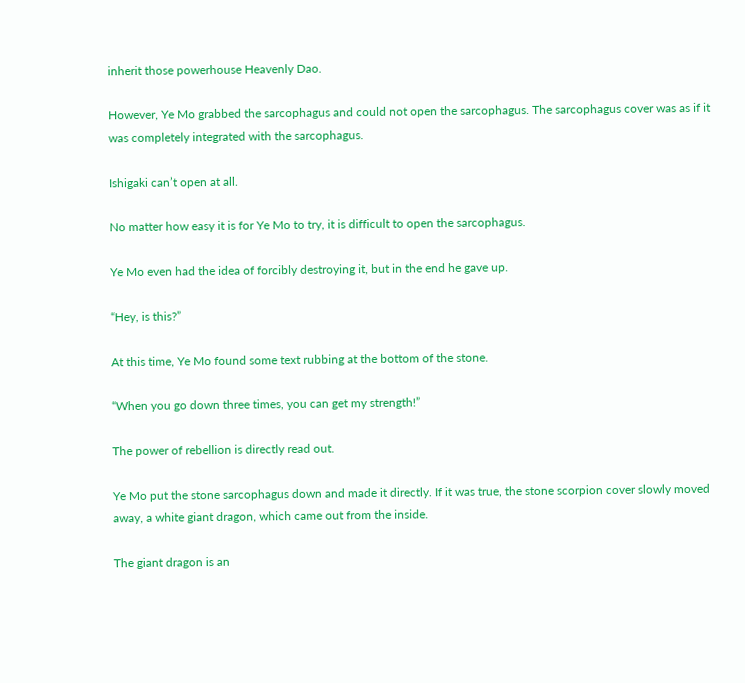inherit those powerhouse Heavenly Dao.

However, Ye Mo grabbed the sarcophagus and could not open the sarcophagus. The sarcophagus cover was as if it was completely integrated with the sarcophagus.

Ishigaki can’t open at all.

No matter how easy it is for Ye Mo to try, it is difficult to open the sarcophagus.

Ye Mo even had the idea of forcibly destroying it, but in the end he gave up.

“Hey, is this?”

At this time, Ye Mo found some text rubbing at the bottom of the stone.

“When you go down three times, you can get my strength!”

The power of rebellion is directly read out.

Ye Mo put the stone sarcophagus down and made it directly. If it was true, the stone scorpion cover slowly moved away, a white giant dragon, which came out from the inside.

The giant dragon is an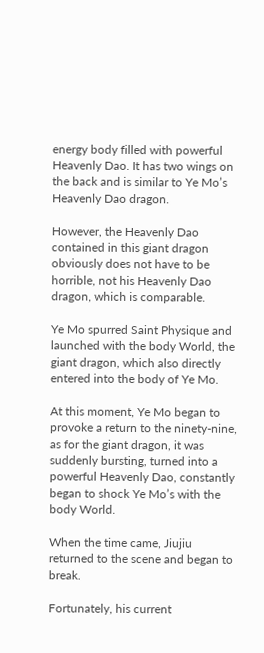energy body filled with powerful Heavenly Dao. It has two wings on the back and is similar to Ye Mo’s Heavenly Dao dragon.

However, the Heavenly Dao contained in this giant dragon obviously does not have to be horrible, not his Heavenly Dao dragon, which is comparable.

Ye Mo spurred Saint Physique and launched with the body World, the giant dragon, which also directly entered into the body of Ye Mo.

At this moment, Ye Mo began to provoke a return to the ninety-nine, as for the giant dragon, it was suddenly bursting, turned into a powerful Heavenly Dao, constantly began to shock Ye Mo’s with the body World.

When the time came, Jiujiu returned to the scene and began to break.

Fortunately, his current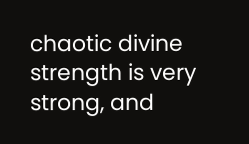chaotic divine strength is very strong, and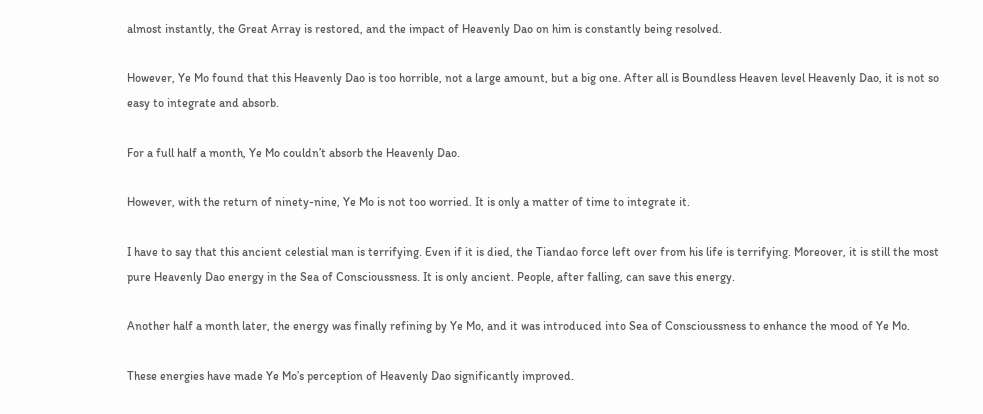almost instantly, the Great Array is restored, and the impact of Heavenly Dao on him is constantly being resolved.

However, Ye Mo found that this Heavenly Dao is too horrible, not a large amount, but a big one. After all is Boundless Heaven level Heavenly Dao, it is not so easy to integrate and absorb.

For a full half a month, Ye Mo couldn’t absorb the Heavenly Dao.

However, with the return of ninety-nine, Ye Mo is not too worried. It is only a matter of time to integrate it.

I have to say that this ancient celestial man is terrifying. Even if it is died, the Tiandao force left over from his life is terrifying. Moreover, it is still the most pure Heavenly Dao energy in the Sea of Conscioussness. It is only ancient. People, after falling, can save this energy.

Another half a month later, the energy was finally refining by Ye Mo, and it was introduced into Sea of Conscioussness to enhance the mood of Ye Mo.

These energies have made Ye Mo’s perception of Heavenly Dao significantly improved.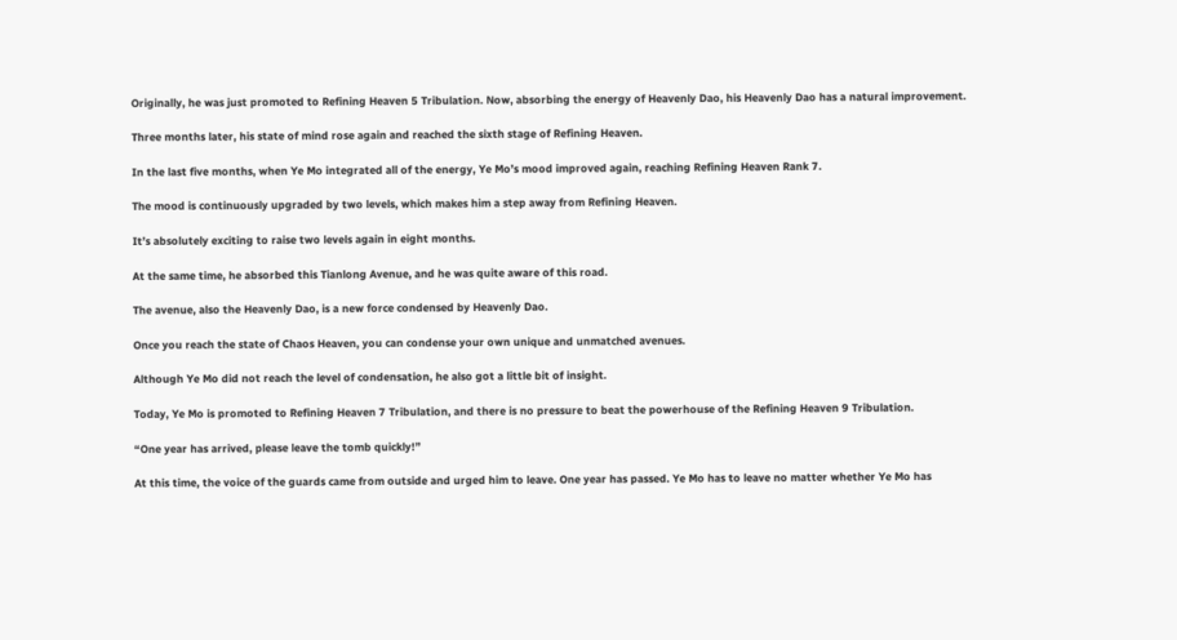Originally, he was just promoted to Refining Heaven 5 Tribulation. Now, absorbing the energy of Heavenly Dao, his Heavenly Dao has a natural improvement.

Three months later, his state of mind rose again and reached the sixth stage of Refining Heaven.

In the last five months, when Ye Mo integrated all of the energy, Ye Mo’s mood improved again, reaching Refining Heaven Rank 7.

The mood is continuously upgraded by two levels, which makes him a step away from Refining Heaven.

It’s absolutely exciting to raise two levels again in eight months.

At the same time, he absorbed this Tianlong Avenue, and he was quite aware of this road.

The avenue, also the Heavenly Dao, is a new force condensed by Heavenly Dao.

Once you reach the state of Chaos Heaven, you can condense your own unique and unmatched avenues.

Although Ye Mo did not reach the level of condensation, he also got a little bit of insight.

Today, Ye Mo is promoted to Refining Heaven 7 Tribulation, and there is no pressure to beat the powerhouse of the Refining Heaven 9 Tribulation.

“One year has arrived, please leave the tomb quickly!”

At this time, the voice of the guards came from outside and urged him to leave. One year has passed. Ye Mo has to leave no matter whether Ye Mo has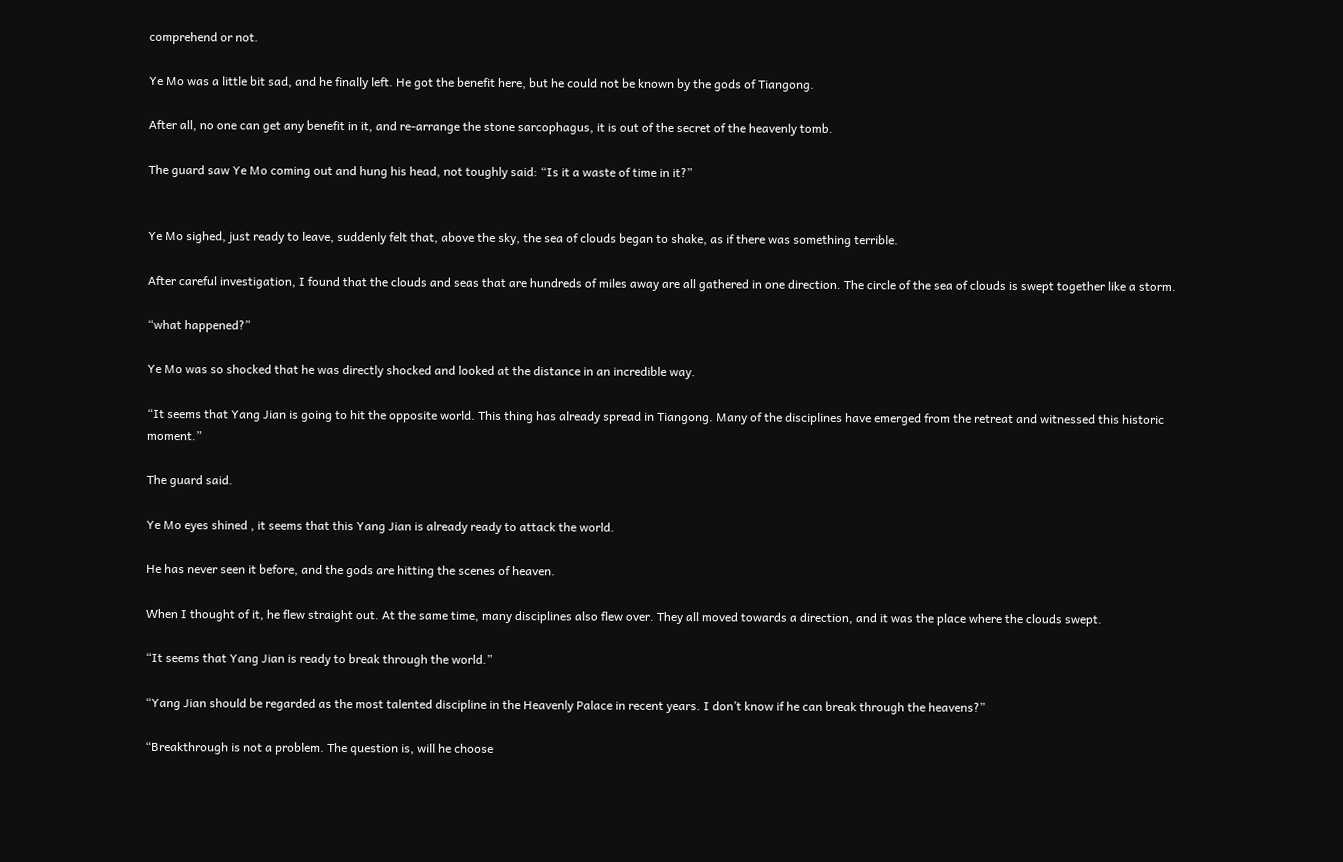comprehend or not.

Ye Mo was a little bit sad, and he finally left. He got the benefit here, but he could not be known by the gods of Tiangong.

After all, no one can get any benefit in it, and re-arrange the stone sarcophagus, it is out of the secret of the heavenly tomb.

The guard saw Ye Mo coming out and hung his head, not toughly said: “Is it a waste of time in it?”


Ye Mo sighed, just ready to leave, suddenly felt that, above the sky, the sea of clouds began to shake, as if there was something terrible.

After careful investigation, I found that the clouds and seas that are hundreds of miles away are all gathered in one direction. The circle of the sea of clouds is swept together like a storm.

“what happened?”

Ye Mo was so shocked that he was directly shocked and looked at the distance in an incredible way.

“It seems that Yang Jian is going to hit the opposite world. This thing has already spread in Tiangong. Many of the disciplines have emerged from the retreat and witnessed this historic moment.”

The guard said.

Ye Mo eyes shined , it seems that this Yang Jian is already ready to attack the world.

He has never seen it before, and the gods are hitting the scenes of heaven.

When I thought of it, he flew straight out. At the same time, many disciplines also flew over. They all moved towards a direction, and it was the place where the clouds swept.

“It seems that Yang Jian is ready to break through the world.”

“Yang Jian should be regarded as the most talented discipline in the Heavenly Palace in recent years. I don’t know if he can break through the heavens?”

“Breakthrough is not a problem. The question is, will he choose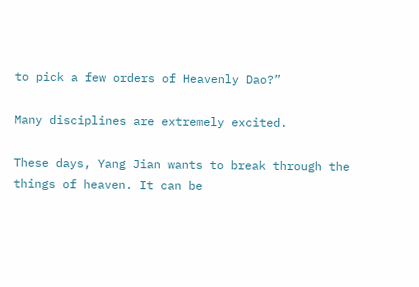to pick a few orders of Heavenly Dao?”

Many disciplines are extremely excited.

These days, Yang Jian wants to break through the things of heaven. It can be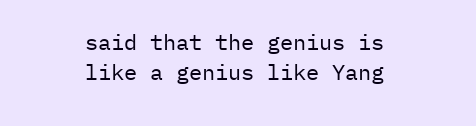said that the genius is like a genius like Yang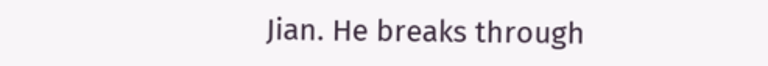Jian. He breaks through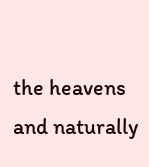the heavens and naturally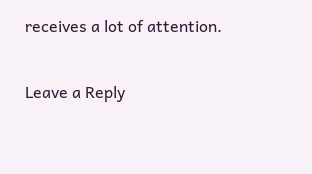receives a lot of attention.

Leave a Reply